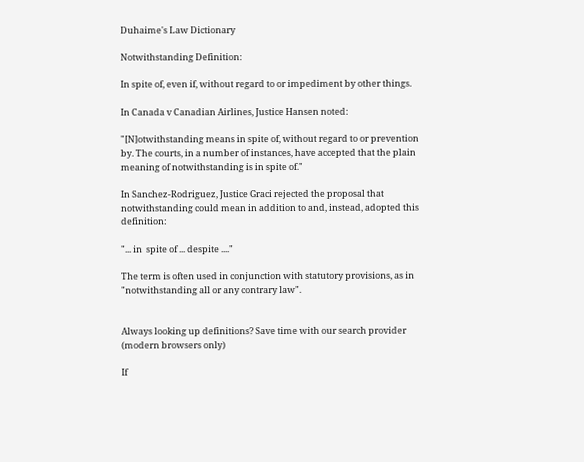Duhaime's Law Dictionary

Notwithstanding Definition:

In spite of, even if, without regard to or impediment by other things.

In Canada v Canadian Airlines, Justice Hansen noted:

"[N]otwithstanding means in spite of, without regard to or prevention by. The courts, in a number of instances, have accepted that the plain meaning of notwithstanding is in spite of."

In Sanchez-Rodriguez, Justice Graci rejected the proposal that notwithstanding could mean in addition to and, instead, adopted this definition:

"... in  spite of ... despite ...."

The term is often used in conjunction with statutory provisions, as in "notwithstanding all or any contrary law".


Always looking up definitions? Save time with our search provider (modern browsers only)

If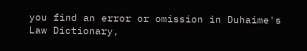you find an error or omission in Duhaime's Law Dictionary,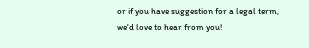or if you have suggestion for a legal term, we'd love to hear from you!